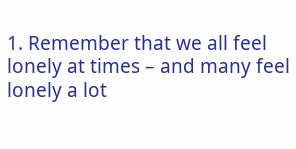1. Remember that we all feel lonely at times – and many feel lonely a lot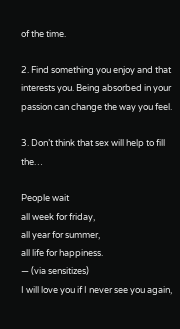of the time.

2. Find something you enjoy and that interests you. Being absorbed in your passion can change the way you feel.

3. Don’t think that sex will help to fill the…

People wait
all week for friday,
all year for summer,
all life for happiness.
― (via sensitizes)
I will love you if I never see you again,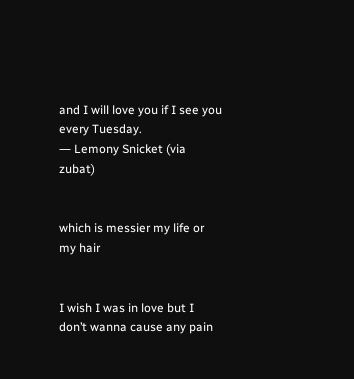and I will love you if I see you every Tuesday.
― Lemony Snicket (via zubat)


which is messier my life or my hair


I wish I was in love but I don’t wanna cause any pain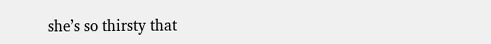she’s so thirsty that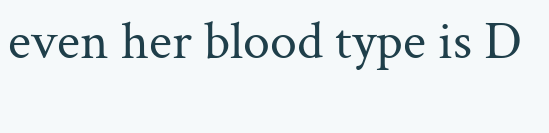even her blood type is D